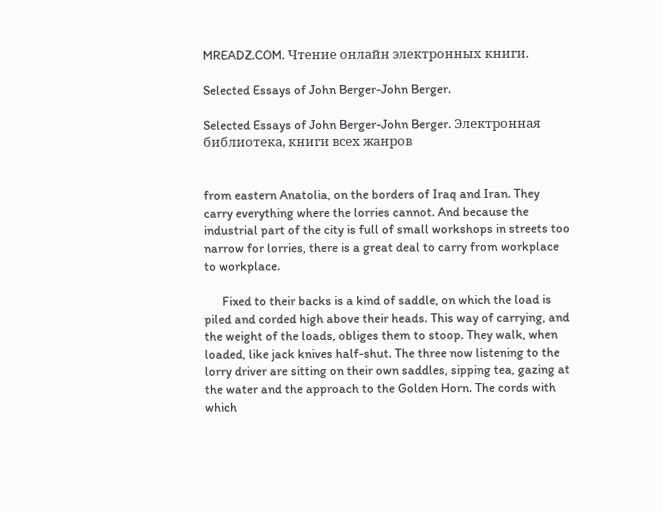MREADZ.COM. Чтение онлайн электронных книги.

Selected Essays of John Berger-John Berger.

Selected Essays of John Berger-John Berger. Электронная библиотека, книги всех жанров


from eastern Anatolia, on the borders of Iraq and Iran. They carry everything where the lorries cannot. And because the industrial part of the city is full of small workshops in streets too narrow for lorries, there is a great deal to carry from workplace to workplace.

      Fixed to their backs is a kind of saddle, on which the load is piled and corded high above their heads. This way of carrying, and the weight of the loads, obliges them to stoop. They walk, when loaded, like jack knives half-shut. The three now listening to the lorry driver are sitting on their own saddles, sipping tea, gazing at the water and the approach to the Golden Horn. The cords with which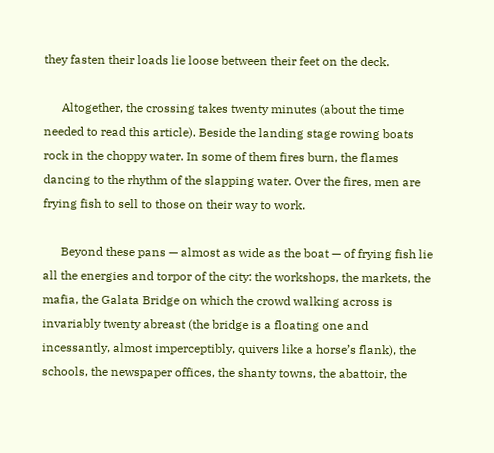they fasten their loads lie loose between their feet on the deck.

      Altogether, the crossing takes twenty minutes (about the time needed to read this article). Beside the landing stage rowing boats rock in the choppy water. In some of them fires burn, the flames dancing to the rhythm of the slapping water. Over the fires, men are frying fish to sell to those on their way to work.

      Beyond these pans — almost as wide as the boat — of frying fish lie all the energies and torpor of the city: the workshops, the markets, the mafia, the Galata Bridge on which the crowd walking across is invariably twenty abreast (the bridge is a floating one and incessantly, almost imperceptibly, quivers like a horse’s flank), the schools, the newspaper offices, the shanty towns, the abattoir, the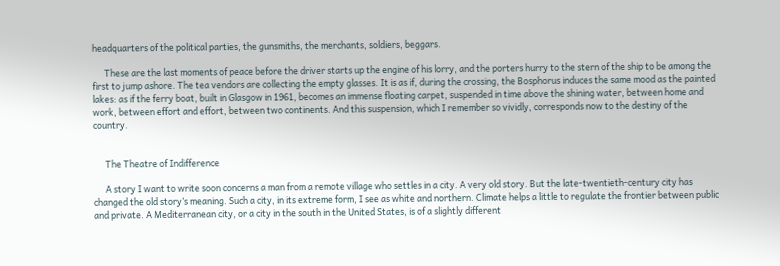headquarters of the political parties, the gunsmiths, the merchants, soldiers, beggars.

      These are the last moments of peace before the driver starts up the engine of his lorry, and the porters hurry to the stern of the ship to be among the first to jump ashore. The tea vendors are collecting the empty glasses. It is as if, during the crossing, the Bosphorus induces the same mood as the painted lakes: as if the ferry boat, built in Glasgow in 1961, becomes an immense floating carpet, suspended in time above the shining water, between home and work, between effort and effort, between two continents. And this suspension, which I remember so vividly, corresponds now to the destiny of the country.


      The Theatre of Indifference

      A story I want to write soon concerns a man from a remote village who settles in a city. A very old story. But the late-twentieth-century city has changed the old story’s meaning. Such a city, in its extreme form, I see as white and northern. Climate helps a little to regulate the frontier between public and private. A Mediterranean city, or a city in the south in the United States, is of a slightly different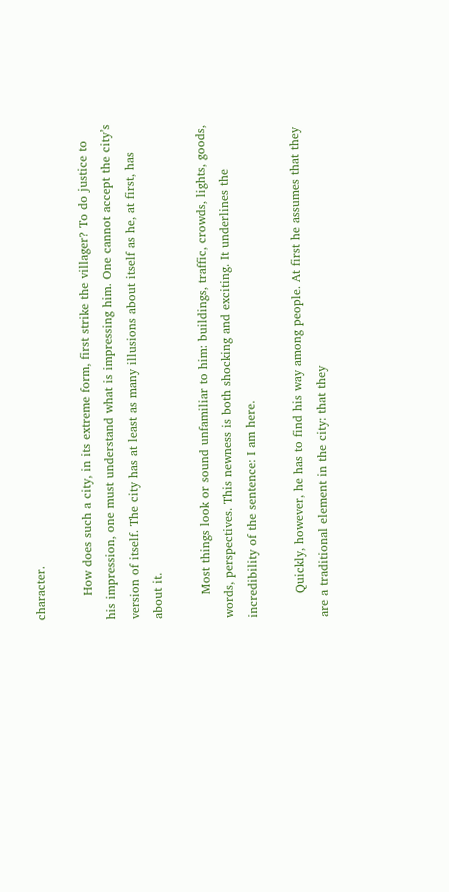character.

      How does such a city, in its extreme form, first strike the villager? To do justice to his impression, one must understand what is impressing him. One cannot accept the city’s version of itself. The city has at least as many illusions about itself as he, at first, has about it.

      Most things look or sound unfamiliar to him: buildings, traffic, crowds, lights, goods, words, perspectives. This newness is both shocking and exciting. It underlines the incredibility of the sentence: I am here.

      Quickly, however, he has to find his way among people. At first he assumes that they are a traditional element in the city: that they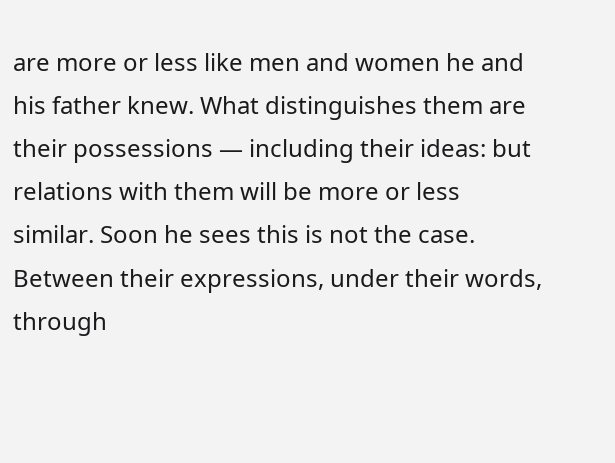are more or less like men and women he and his father knew. What distinguishes them are their possessions — including their ideas: but relations with them will be more or less similar. Soon he sees this is not the case. Between their expressions, under their words, through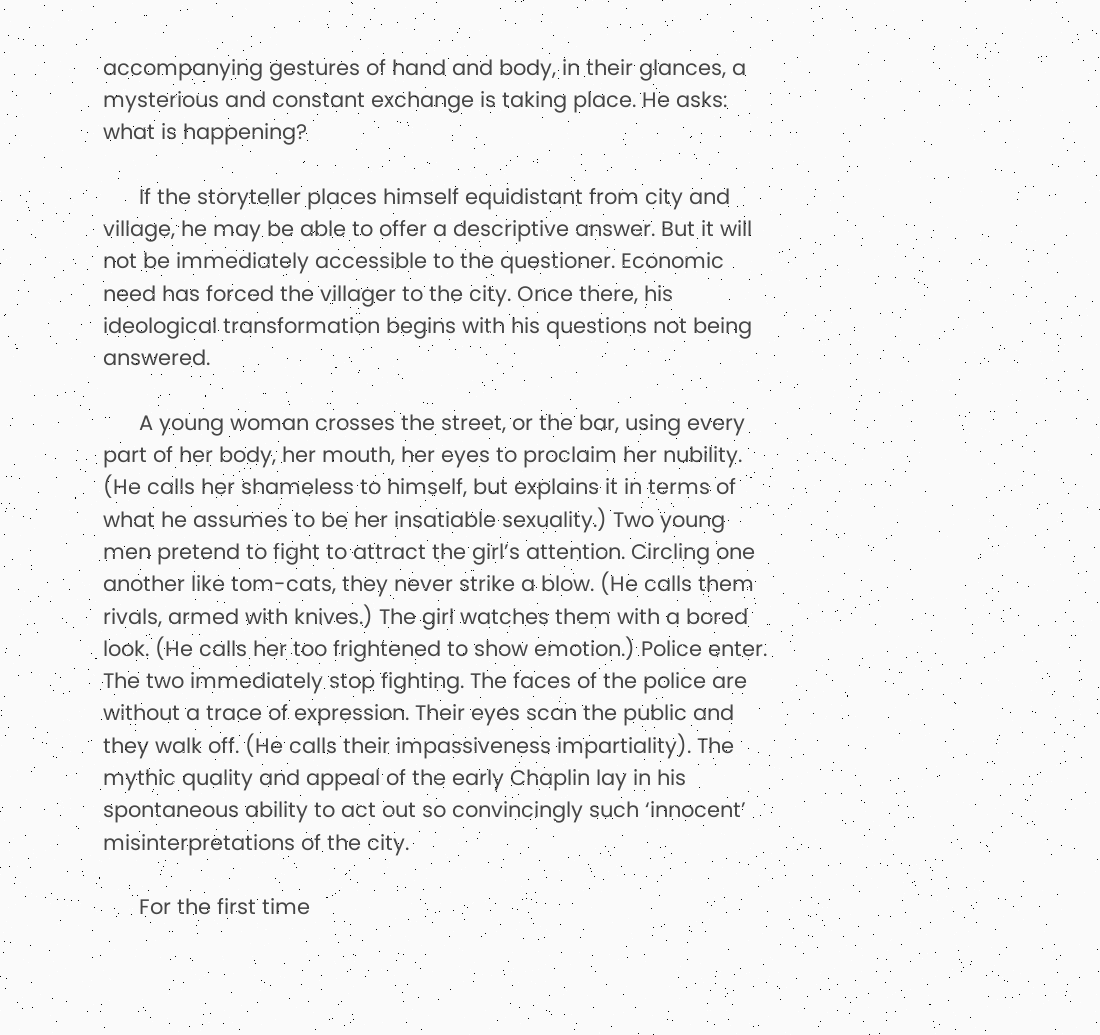accompanying gestures of hand and body, in their glances, a mysterious and constant exchange is taking place. He asks: what is happening?

      If the storyteller places himself equidistant from city and village, he may be able to offer a descriptive answer. But it will not be immediately accessible to the questioner. Economic need has forced the villager to the city. Once there, his ideological transformation begins with his questions not being answered.

      A young woman crosses the street, or the bar, using every part of her body, her mouth, her eyes to proclaim her nubility. (He calls her shameless to himself, but explains it in terms of what he assumes to be her insatiable sexuality.) Two young men pretend to fight to attract the girl’s attention. Circling one another like tom-cats, they never strike a blow. (He calls them rivals, armed with knives.) The girl watches them with a bored look. (He calls her too frightened to show emotion.) Police enter. The two immediately stop fighting. The faces of the police are without a trace of expression. Their eyes scan the public and they walk off. (He calls their impassiveness impartiality). The mythic quality and appeal of the early Chaplin lay in his spontaneous ability to act out so convincingly such ‘innocent’ misinterpretations of the city.

      For the first time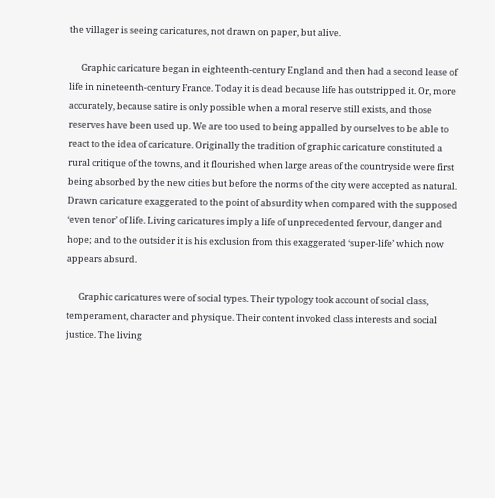the villager is seeing caricatures, not drawn on paper, but alive.

      Graphic caricature began in eighteenth-century England and then had a second lease of life in nineteenth-century France. Today it is dead because life has outstripped it. Or, more accurately, because satire is only possible when a moral reserve still exists, and those reserves have been used up. We are too used to being appalled by ourselves to be able to react to the idea of caricature. Originally the tradition of graphic caricature constituted a rural critique of the towns, and it flourished when large areas of the countryside were first being absorbed by the new cities but before the norms of the city were accepted as natural. Drawn caricature exaggerated to the point of absurdity when compared with the supposed ‘even tenor’ of life. Living caricatures imply a life of unprecedented fervour, danger and hope; and to the outsider it is his exclusion from this exaggerated ‘super-life’ which now appears absurd.

      Graphic caricatures were of social types. Their typology took account of social class, temperament, character and physique. Their content invoked class interests and social justice. The living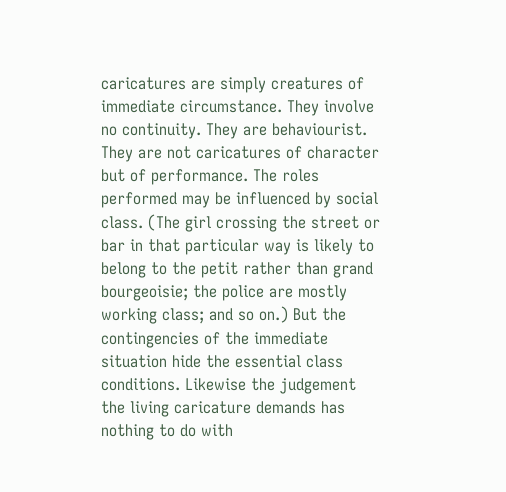caricatures are simply creatures of immediate circumstance. They involve no continuity. They are behaviourist. They are not caricatures of character but of performance. The roles performed may be influenced by social class. (The girl crossing the street or bar in that particular way is likely to belong to the petit rather than grand bourgeoisie; the police are mostly working class; and so on.) But the contingencies of the immediate situation hide the essential class conditions. Likewise the judgement the living caricature demands has nothing to do with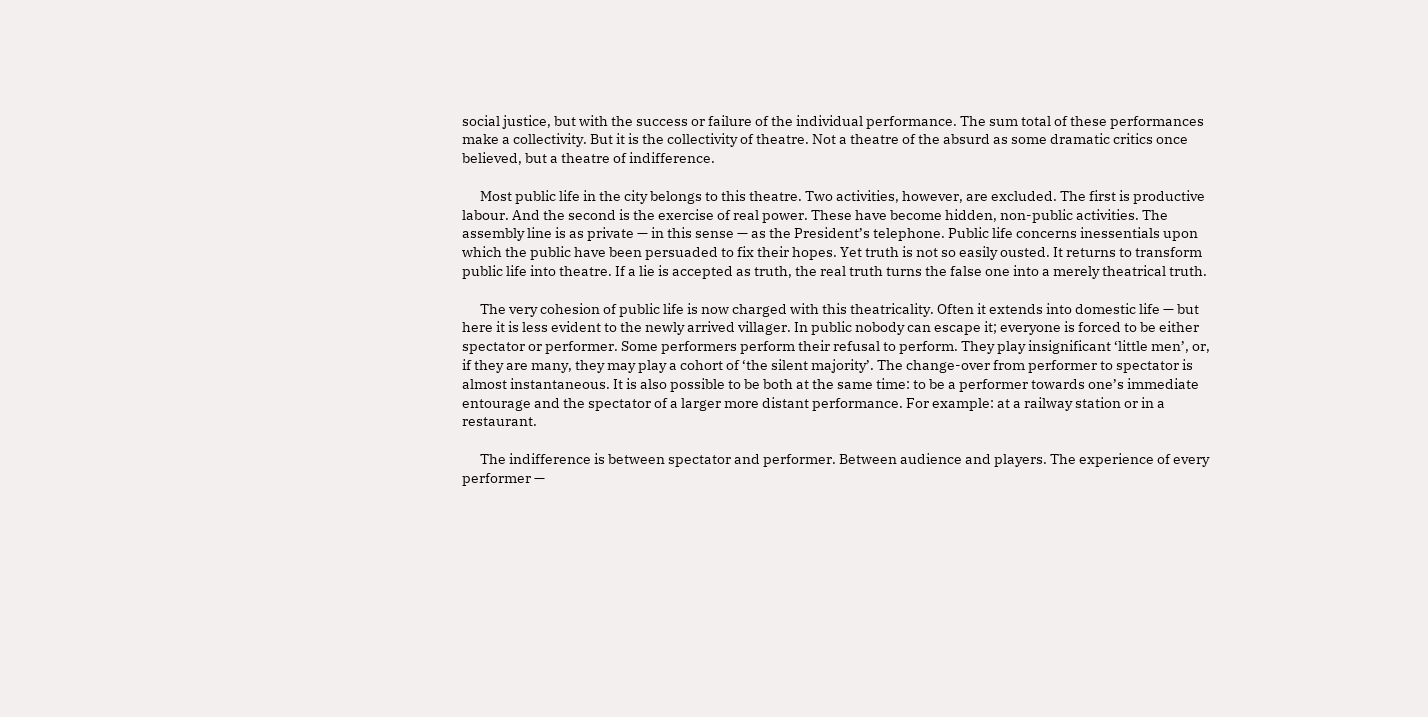social justice, but with the success or failure of the individual performance. The sum total of these performances make a collectivity. But it is the collectivity of theatre. Not a theatre of the absurd as some dramatic critics once believed, but a theatre of indifference.

      Most public life in the city belongs to this theatre. Two activities, however, are excluded. The first is productive labour. And the second is the exercise of real power. These have become hidden, non-public activities. The assembly line is as private — in this sense — as the President’s telephone. Public life concerns inessentials upon which the public have been persuaded to fix their hopes. Yet truth is not so easily ousted. It returns to transform public life into theatre. If a lie is accepted as truth, the real truth turns the false one into a merely theatrical truth.

      The very cohesion of public life is now charged with this theatricality. Often it extends into domestic life — but here it is less evident to the newly arrived villager. In public nobody can escape it; everyone is forced to be either spectator or performer. Some performers perform their refusal to perform. They play insignificant ‘little men’, or, if they are many, they may play a cohort of ‘the silent majority’. The change-over from performer to spectator is almost instantaneous. It is also possible to be both at the same time: to be a performer towards one’s immediate entourage and the spectator of a larger more distant performance. For example: at a railway station or in a restaurant.

      The indifference is between spectator and performer. Between audience and players. The experience of every performer —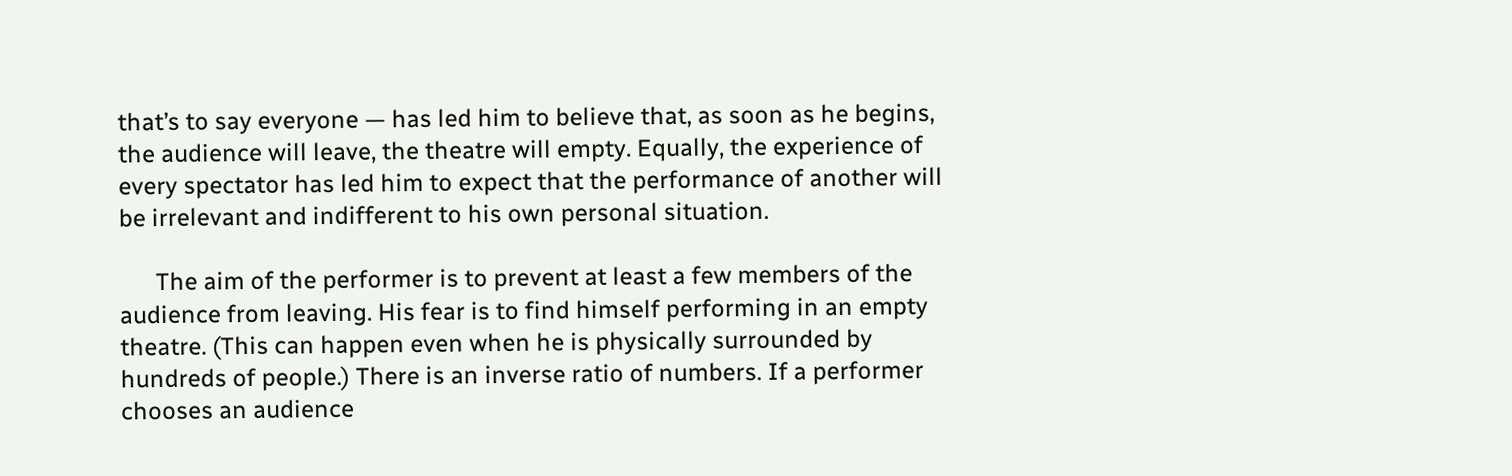that’s to say everyone — has led him to believe that, as soon as he begins, the audience will leave, the theatre will empty. Equally, the experience of every spectator has led him to expect that the performance of another will be irrelevant and indifferent to his own personal situation.

      The aim of the performer is to prevent at least a few members of the audience from leaving. His fear is to find himself performing in an empty theatre. (This can happen even when he is physically surrounded by hundreds of people.) There is an inverse ratio of numbers. If a performer chooses an audience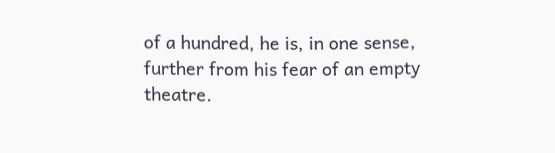of a hundred, he is, in one sense, further from his fear of an empty theatre.